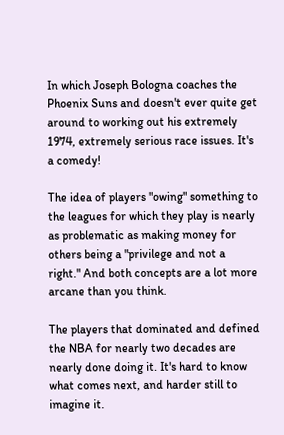In which Joseph Bologna coaches the Phoenix Suns and doesn't ever quite get around to working out his extremely 1974, extremely serious race issues. It's a comedy!

The idea of players "owing" something to the leagues for which they play is nearly as problematic as making money for others being a "privilege and not a right." And both concepts are a lot more arcane than you think.

The players that dominated and defined the NBA for nearly two decades are nearly done doing it. It's hard to know what comes next, and harder still to imagine it.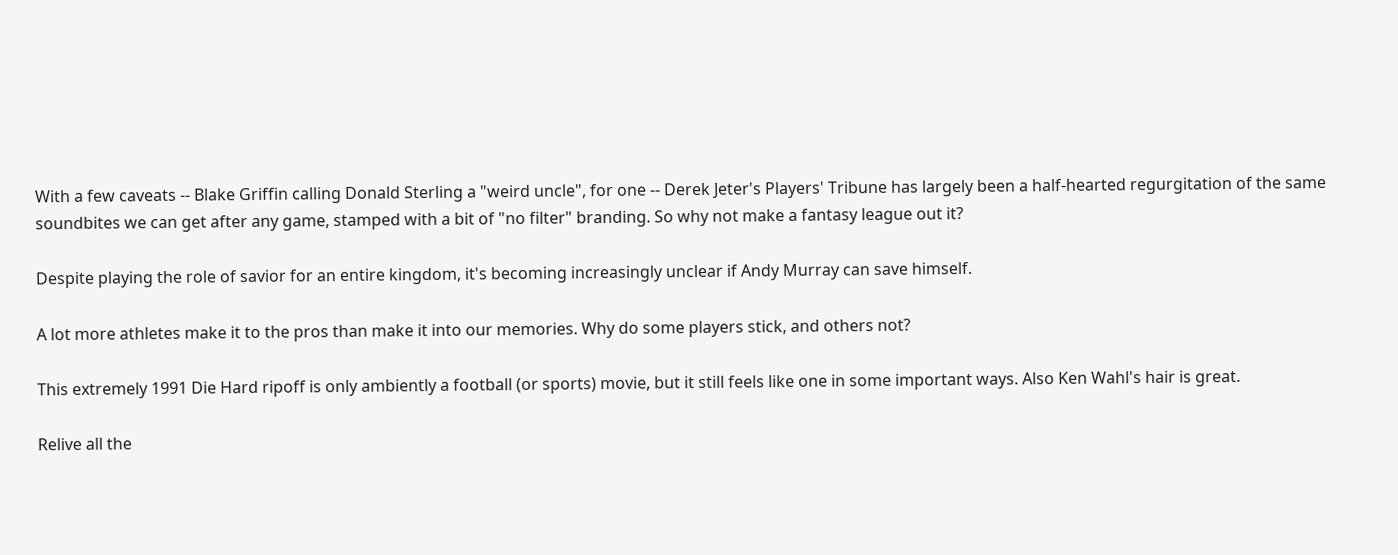With a few caveats -- Blake Griffin calling Donald Sterling a "weird uncle", for one -- Derek Jeter's Players' Tribune has largely been a half-hearted regurgitation of the same soundbites we can get after any game, stamped with a bit of "no filter" branding. So why not make a fantasy league out it?

Despite playing the role of savior for an entire kingdom, it's becoming increasingly unclear if Andy Murray can save himself.

A lot more athletes make it to the pros than make it into our memories. Why do some players stick, and others not?

This extremely 1991 Die Hard ripoff is only ambiently a football (or sports) movie, but it still feels like one in some important ways. Also Ken Wahl's hair is great.

Relive all the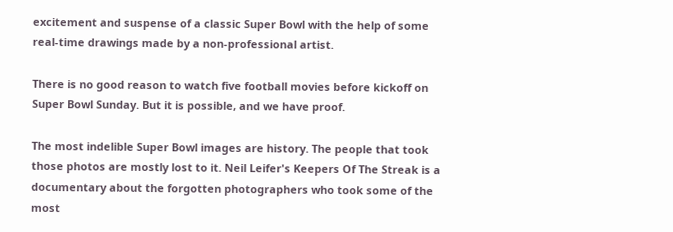excitement and suspense of a classic Super Bowl with the help of some real-time drawings made by a non-professional artist.

There is no good reason to watch five football movies before kickoff on Super Bowl Sunday. But it is possible, and we have proof.

The most indelible Super Bowl images are history. The people that took those photos are mostly lost to it. Neil Leifer's Keepers Of The Streak is a documentary about the forgotten photographers who took some of the most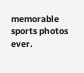memorable sports photos ever.